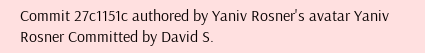Commit 27c1151c authored by Yaniv Rosner's avatar Yaniv Rosner Committed by David S.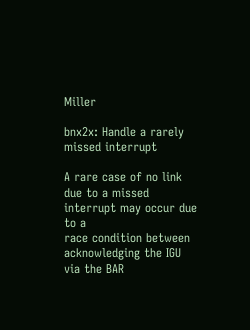Miller

bnx2x: Handle a rarely missed interrupt

A rare case of no link due to a missed interrupt may occur due to a
race condition between acknowledging the IGU via the BAR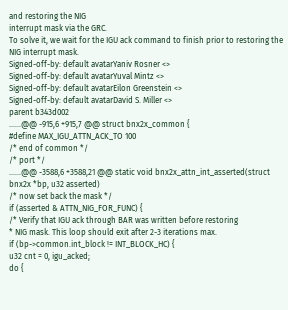and restoring the NIG
interrupt mask via the GRC.
To solve it, we wait for the IGU ack command to finish prior to restoring the
NIG interrupt mask.
Signed-off-by: default avatarYaniv Rosner <>
Signed-off-by: default avatarYuval Mintz <>
Signed-off-by: default avatarEilon Greenstein <>
Signed-off-by: default avatarDavid S. Miller <>
parent b343d002
......@@ -915,6 +915,7 @@ struct bnx2x_common {
#define MAX_IGU_ATTN_ACK_TO 100
/* end of common */
/* port */
......@@ -3588,6 +3588,21 @@ static void bnx2x_attn_int_asserted(struct bnx2x *bp, u32 asserted)
/* now set back the mask */
if (asserted & ATTN_NIG_FOR_FUNC) {
/* Verify that IGU ack through BAR was written before restoring
* NIG mask. This loop should exit after 2-3 iterations max.
if (bp->common.int_block != INT_BLOCK_HC) {
u32 cnt = 0, igu_acked;
do {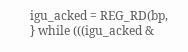igu_acked = REG_RD(bp,
} while (((igu_acked &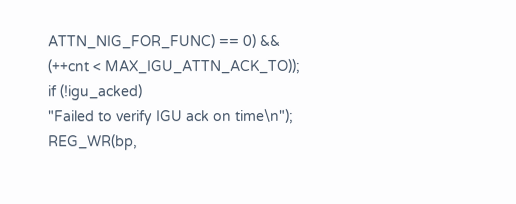ATTN_NIG_FOR_FUNC) == 0) &&
(++cnt < MAX_IGU_ATTN_ACK_TO));
if (!igu_acked)
"Failed to verify IGU ack on time\n");
REG_WR(bp,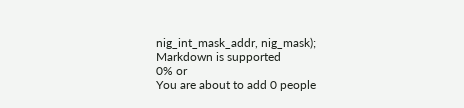nig_int_mask_addr, nig_mask);
Markdown is supported
0% or
You are about to add 0 people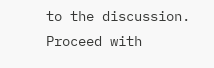to the discussion. Proceed with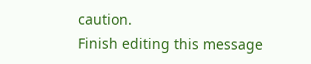caution.
Finish editing this message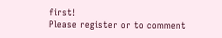first!
Please register or to comment